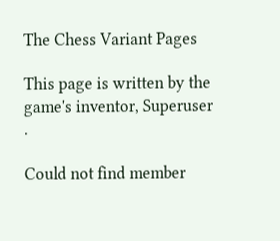The Chess Variant Pages

This page is written by the game's inventor, Superuser .

Could not find member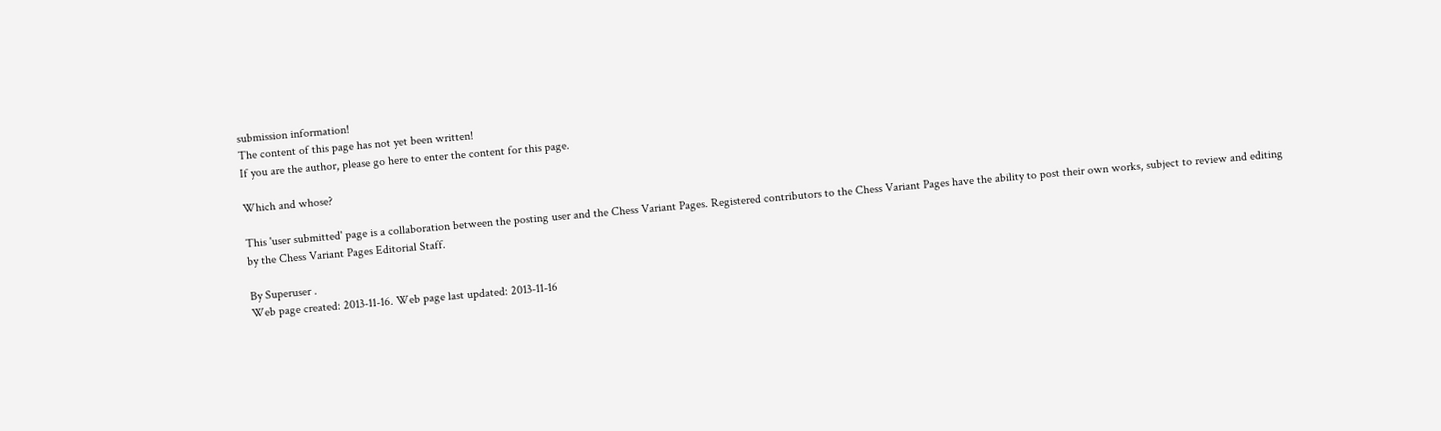submission information!
The content of this page has not yet been written!
If you are the author, please go here to enter the content for this page.

Which and whose?

This 'user submitted' page is a collaboration between the posting user and the Chess Variant Pages. Registered contributors to the Chess Variant Pages have the ability to post their own works, subject to review and editing by the Chess Variant Pages Editorial Staff.

By Superuser .
Web page created: 2013-11-16. Web page last updated: 2013-11-16